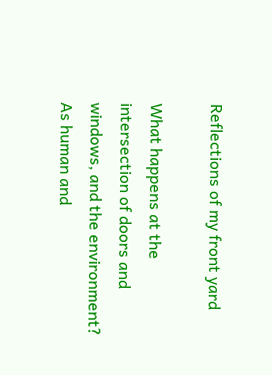Reflections of my front yard

What happens at the intersection of doors and windows, and the environment? As human and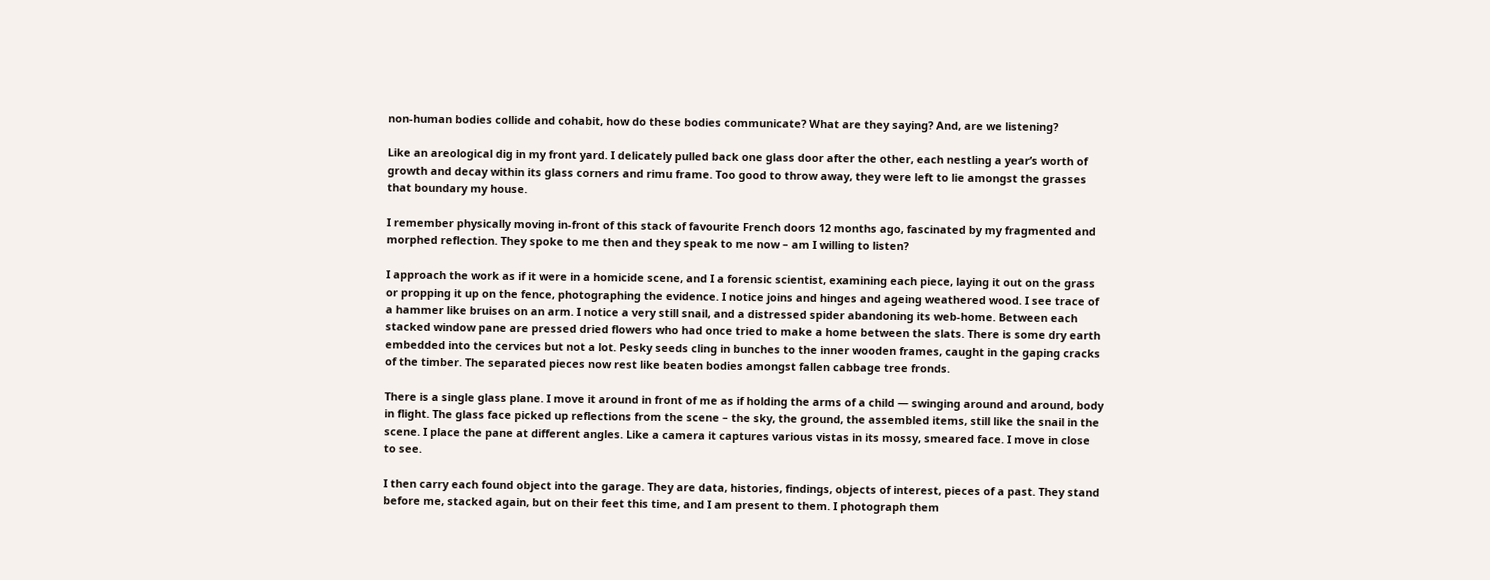non-human bodies collide and cohabit, how do these bodies communicate? What are they saying? And, are we listening?

Like an areological dig in my front yard. I delicately pulled back one glass door after the other, each nestling a year’s worth of growth and decay within its glass corners and rimu frame. Too good to throw away, they were left to lie amongst the grasses that boundary my house.

I remember physically moving in-front of this stack of favourite French doors 12 months ago, fascinated by my fragmented and morphed reflection. They spoke to me then and they speak to me now – am I willing to listen?

I approach the work as if it were in a homicide scene, and I a forensic scientist, examining each piece, laying it out on the grass or propping it up on the fence, photographing the evidence. I notice joins and hinges and ageing weathered wood. I see trace of a hammer like bruises on an arm. I notice a very still snail, and a distressed spider abandoning its web-home. Between each stacked window pane are pressed dried flowers who had once tried to make a home between the slats. There is some dry earth embedded into the cervices but not a lot. Pesky seeds cling in bunches to the inner wooden frames, caught in the gaping cracks of the timber. The separated pieces now rest like beaten bodies amongst fallen cabbage tree fronds.

There is a single glass plane. I move it around in front of me as if holding the arms of a child — swinging around and around, body in flight. The glass face picked up reflections from the scene – the sky, the ground, the assembled items, still like the snail in the scene. I place the pane at different angles. Like a camera it captures various vistas in its mossy, smeared face. I move in close to see.

I then carry each found object into the garage. They are data, histories, findings, objects of interest, pieces of a past. They stand before me, stacked again, but on their feet this time, and I am present to them. I photograph them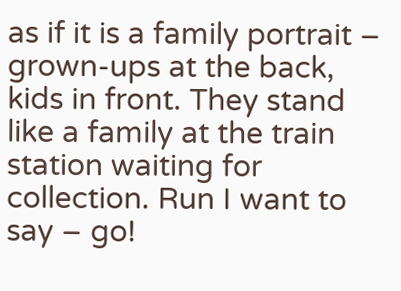as if it is a family portrait – grown-ups at the back, kids in front. They stand like a family at the train station waiting for collection. Run I want to say – go!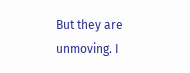But they are unmoving. I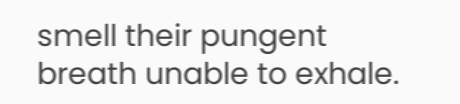smell their pungent breath unable to exhale.